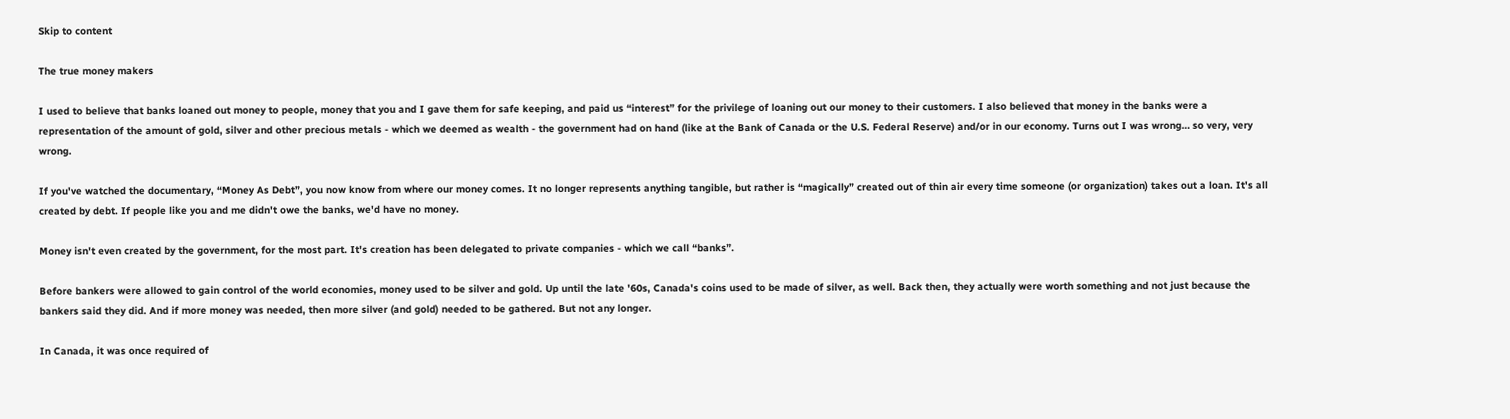Skip to content

The true money makers

I used to believe that banks loaned out money to people, money that you and I gave them for safe keeping, and paid us “interest” for the privilege of loaning out our money to their customers. I also believed that money in the banks were a representation of the amount of gold, silver and other precious metals - which we deemed as wealth - the government had on hand (like at the Bank of Canada or the U.S. Federal Reserve) and/or in our economy. Turns out I was wrong… so very, very wrong.

If you've watched the documentary, “Money As Debt”, you now know from where our money comes. It no longer represents anything tangible, but rather is “magically” created out of thin air every time someone (or organization) takes out a loan. It's all created by debt. If people like you and me didn't owe the banks, we'd have no money.

Money isn't even created by the government, for the most part. It's creation has been delegated to private companies - which we call “banks”.

Before bankers were allowed to gain control of the world economies, money used to be silver and gold. Up until the late '60s, Canada's coins used to be made of silver, as well. Back then, they actually were worth something and not just because the bankers said they did. And if more money was needed, then more silver (and gold) needed to be gathered. But not any longer.

In Canada, it was once required of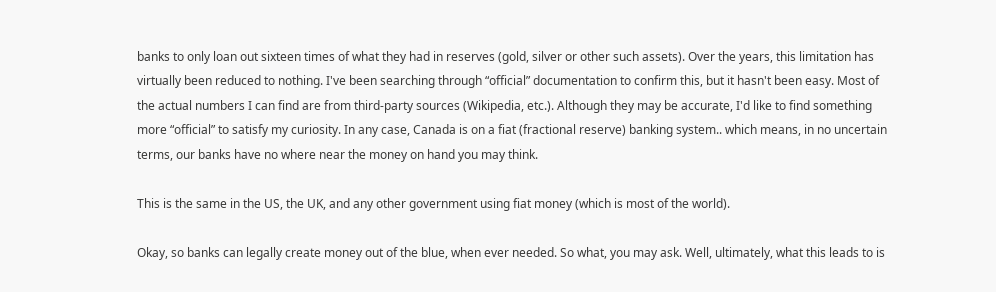banks to only loan out sixteen times of what they had in reserves (gold, silver or other such assets). Over the years, this limitation has virtually been reduced to nothing. I've been searching through “official” documentation to confirm this, but it hasn't been easy. Most of the actual numbers I can find are from third-party sources (Wikipedia, etc.). Although they may be accurate, I'd like to find something more “official” to satisfy my curiosity. In any case, Canada is on a fiat (fractional reserve) banking system.. which means, in no uncertain terms, our banks have no where near the money on hand you may think.

This is the same in the US, the UK, and any other government using fiat money (which is most of the world).

Okay, so banks can legally create money out of the blue, when ever needed. So what, you may ask. Well, ultimately, what this leads to is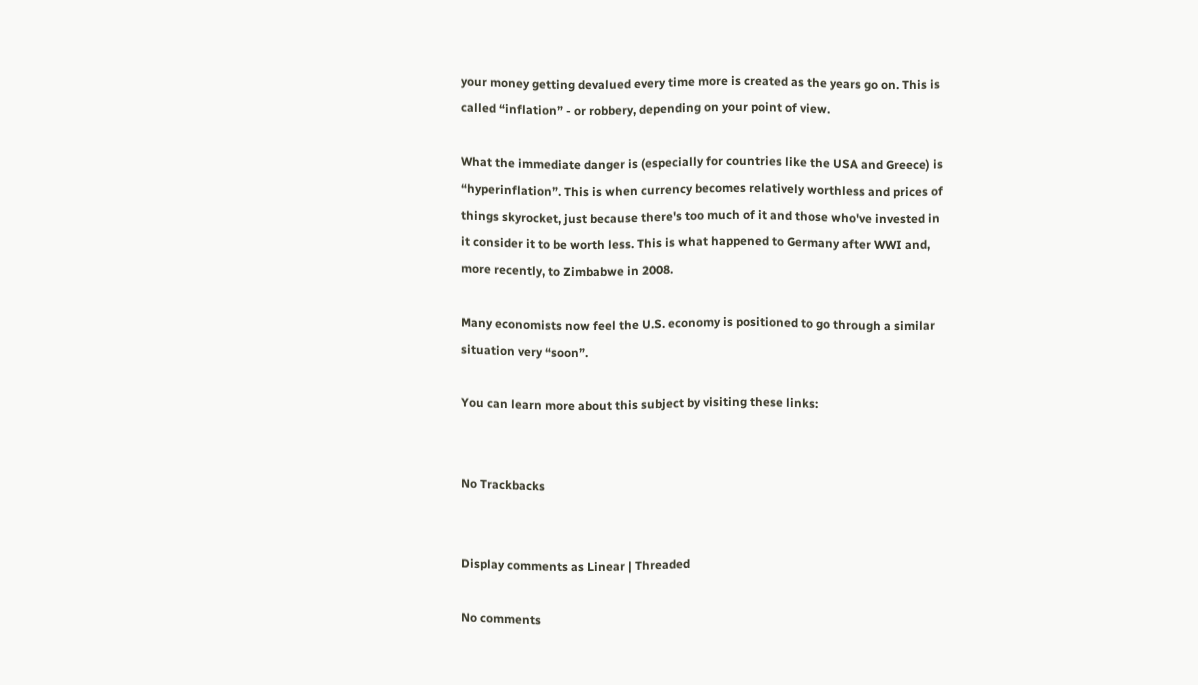your money getting devalued every time more is created as the years go on. This is called “inflation” - or robbery, depending on your point of view.

What the immediate danger is (especially for countries like the USA and Greece) is “hyperinflation”. This is when currency becomes relatively worthless and prices of things skyrocket, just because there's too much of it and those who've invested in it consider it to be worth less. This is what happened to Germany after WWI and, more recently, to Zimbabwe in 2008.

Many economists now feel the U.S. economy is positioned to go through a similar situation very “soon”.

You can learn more about this subject by visiting these links:


No Trackbacks


Display comments as Linear | Threaded

No comments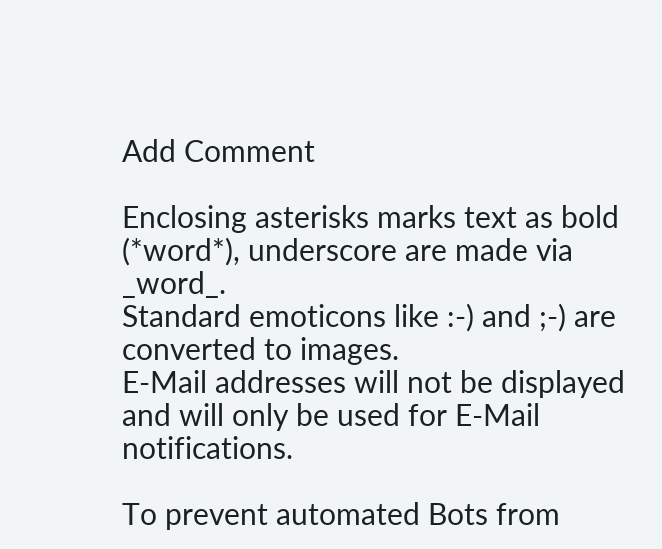Add Comment

Enclosing asterisks marks text as bold (*word*), underscore are made via _word_.
Standard emoticons like :-) and ;-) are converted to images.
E-Mail addresses will not be displayed and will only be used for E-Mail notifications.

To prevent automated Bots from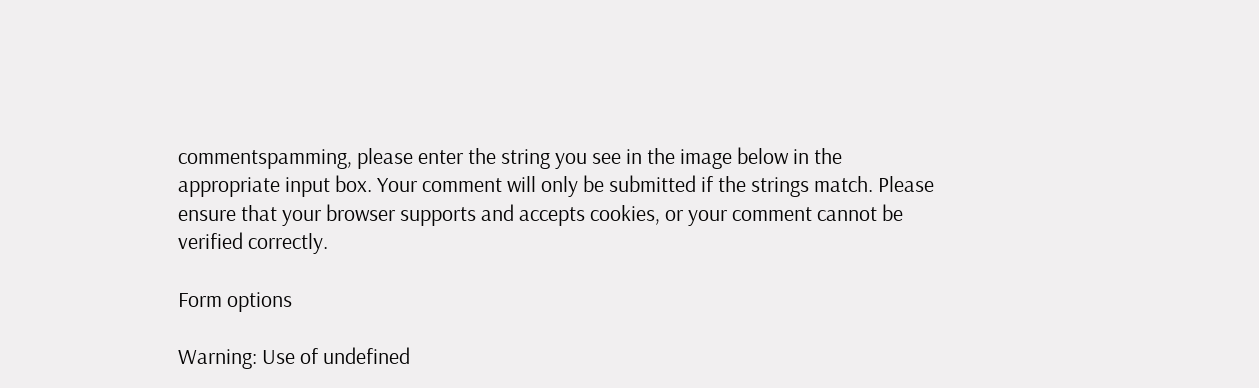commentspamming, please enter the string you see in the image below in the appropriate input box. Your comment will only be submitted if the strings match. Please ensure that your browser supports and accepts cookies, or your comment cannot be verified correctly.

Form options

Warning: Use of undefined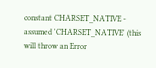constant CHARSET_NATIVE - assumed 'CHARSET_NATIVE' (this will throw an Error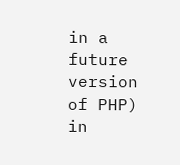in a future version of PHP) in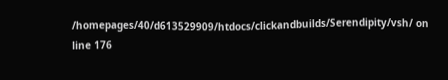/homepages/40/d613529909/htdocs/clickandbuilds/Serendipity/vsh/ on line 176